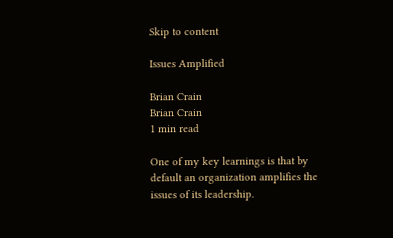Skip to content

Issues Amplified

Brian Crain
Brian Crain
1 min read

One of my key learnings is that by default an organization amplifies the issues of its leadership.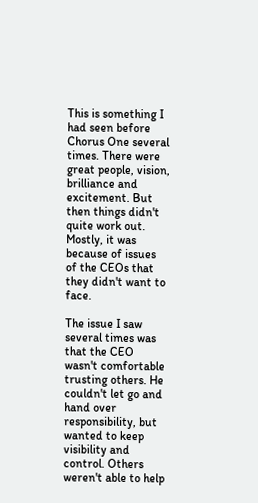This is something I had seen before Chorus One several times. There were great people, vision, brilliance and excitement. But then things didn't quite work out. Mostly, it was because of issues of the CEOs that they didn't want to face.

The issue I saw several times was that the CEO wasn't comfortable trusting others. He couldn't let go and hand over responsibility, but wanted to keep visibility and control. Others weren't able to help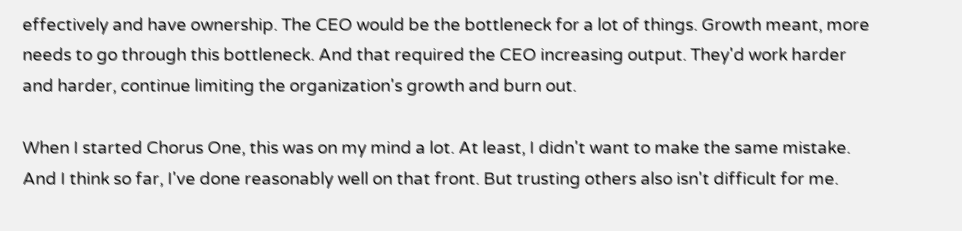effectively and have ownership. The CEO would be the bottleneck for a lot of things. Growth meant, more needs to go through this bottleneck. And that required the CEO increasing output. They'd work harder and harder, continue limiting the organization's growth and burn out.

When I started Chorus One, this was on my mind a lot. At least, I didn't want to make the same mistake. And I think so far, I've done reasonably well on that front. But trusting others also isn't difficult for me.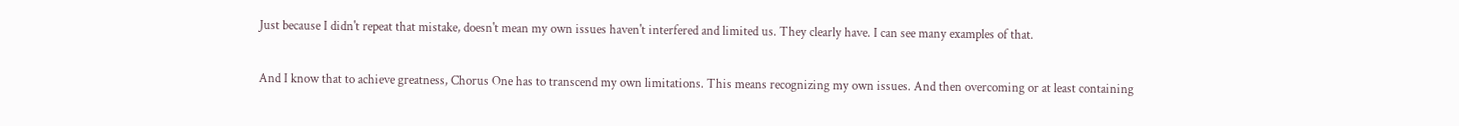Just because I didn't repeat that mistake, doesn't mean my own issues haven't interfered and limited us. They clearly have. I can see many examples of that.

And I know that to achieve greatness, Chorus One has to transcend my own limitations. This means recognizing my own issues. And then overcoming or at least containing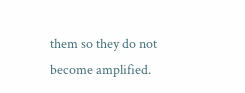them so they do not become amplified.